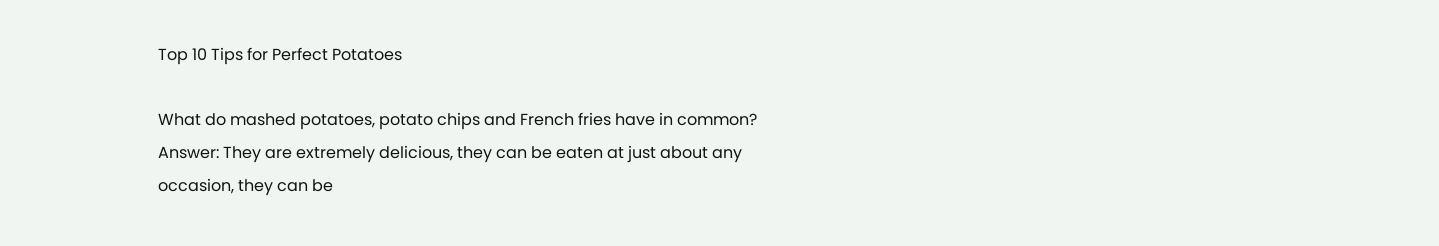Top 10 Tips for Perfect Potatoes

What do mashed potatoes, potato chips and French fries have in common? Answer: They are extremely delicious, they can be eaten at just about any occasion, they can be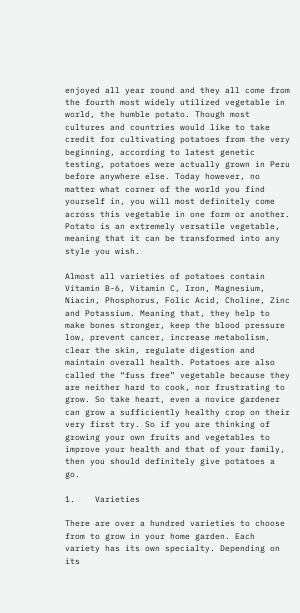enjoyed all year round and they all come from the fourth most widely utilized vegetable in world, the humble potato. Though most cultures and countries would like to take credit for cultivating potatoes from the very beginning, according to latest genetic testing, potatoes were actually grown in Peru before anywhere else. Today however, no matter what corner of the world you find yourself in, you will most definitely come across this vegetable in one form or another. Potato is an extremely versatile vegetable, meaning that it can be transformed into any style you wish.

Almost all varieties of potatoes contain Vitamin B-6, Vitamin C, Iron, Magnesium, Niacin, Phosphorus, Folic Acid, Choline, Zinc and Potassium. Meaning that, they help to make bones stronger, keep the blood pressure low, prevent cancer, increase metabolism, clear the skin, regulate digestion and maintain overall health. Potatoes are also called the “fuss free” vegetable because they are neither hard to cook, nor frustrating to grow. So take heart, even a novice gardener can grow a sufficiently healthy crop on their very first try. So if you are thinking of growing your own fruits and vegetables to improve your health and that of your family, then you should definitely give potatoes a go.

1.    Varieties

There are over a hundred varieties to choose from to grow in your home garden. Each variety has its own specialty. Depending on its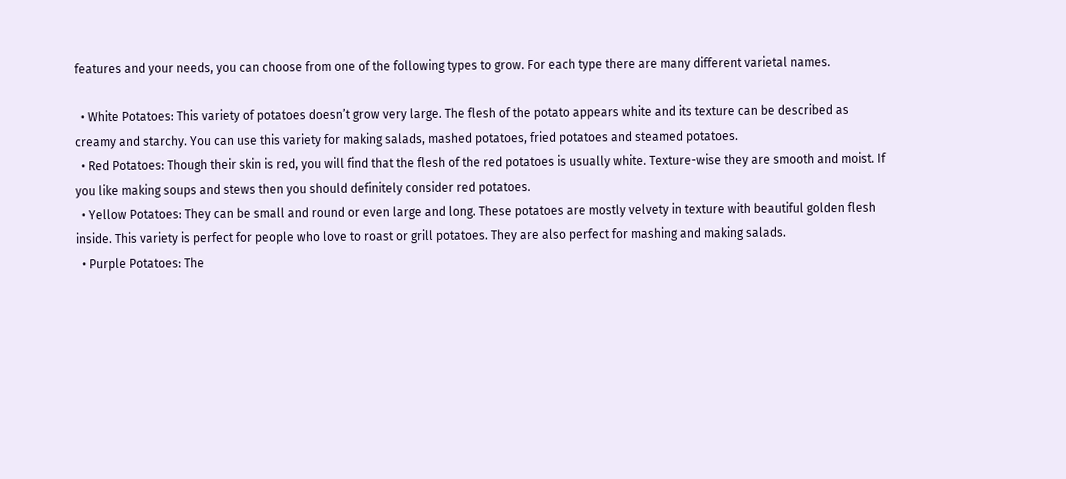features and your needs, you can choose from one of the following types to grow. For each type there are many different varietal names.

  • White Potatoes: This variety of potatoes doesn’t grow very large. The flesh of the potato appears white and its texture can be described as creamy and starchy. You can use this variety for making salads, mashed potatoes, fried potatoes and steamed potatoes.
  • Red Potatoes: Though their skin is red, you will find that the flesh of the red potatoes is usually white. Texture-wise they are smooth and moist. If you like making soups and stews then you should definitely consider red potatoes.
  • Yellow Potatoes: They can be small and round or even large and long. These potatoes are mostly velvety in texture with beautiful golden flesh inside. This variety is perfect for people who love to roast or grill potatoes. They are also perfect for mashing and making salads.
  • Purple Potatoes: The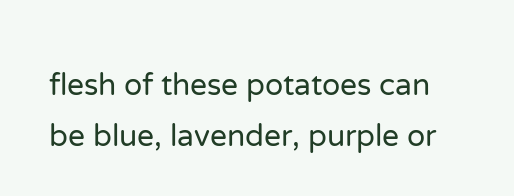flesh of these potatoes can be blue, lavender, purple or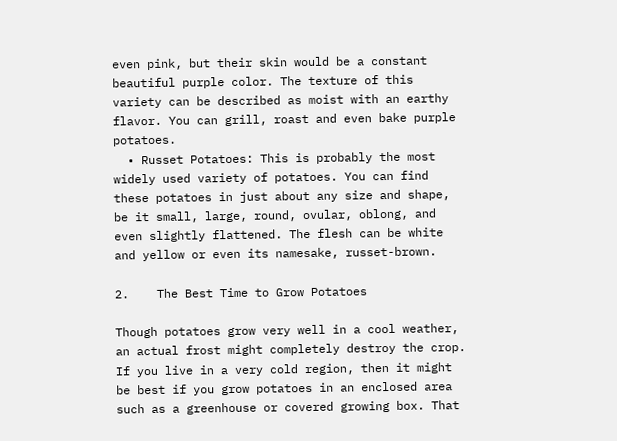even pink, but their skin would be a constant beautiful purple color. The texture of this variety can be described as moist with an earthy flavor. You can grill, roast and even bake purple potatoes.
  • Russet Potatoes: This is probably the most widely used variety of potatoes. You can find these potatoes in just about any size and shape, be it small, large, round, ovular, oblong, and even slightly flattened. The flesh can be white and yellow or even its namesake, russet-brown.

2.    The Best Time to Grow Potatoes

Though potatoes grow very well in a cool weather, an actual frost might completely destroy the crop. If you live in a very cold region, then it might be best if you grow potatoes in an enclosed area such as a greenhouse or covered growing box. That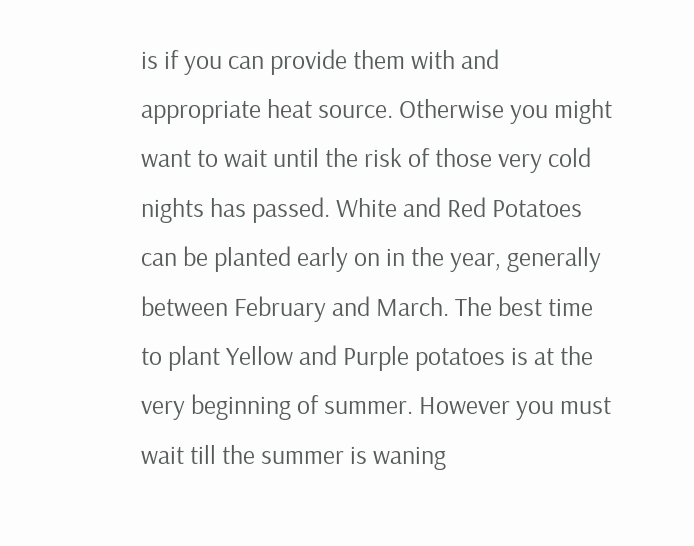is if you can provide them with and appropriate heat source. Otherwise you might want to wait until the risk of those very cold nights has passed. White and Red Potatoes can be planted early on in the year, generally between February and March. The best time to plant Yellow and Purple potatoes is at the very beginning of summer. However you must wait till the summer is waning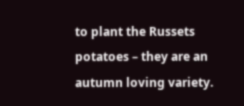to plant the Russets potatoes – they are an autumn loving variety.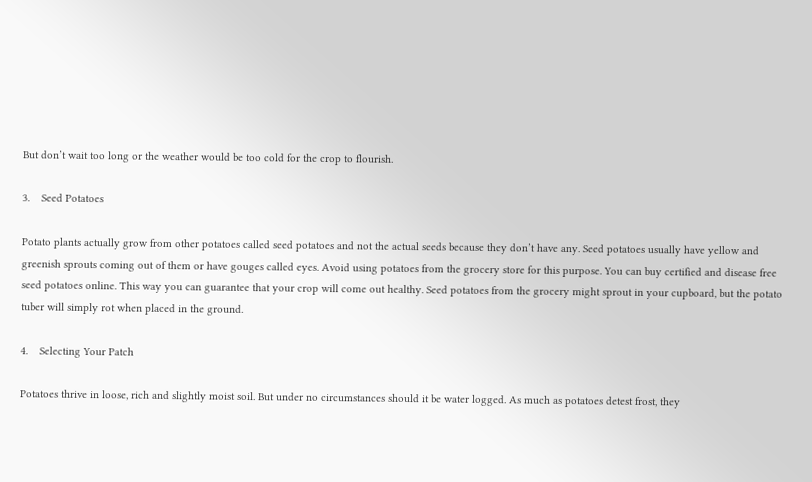But don’t wait too long or the weather would be too cold for the crop to flourish.

3.    Seed Potatoes

Potato plants actually grow from other potatoes called seed potatoes and not the actual seeds because they don’t have any. Seed potatoes usually have yellow and greenish sprouts coming out of them or have gouges called eyes. Avoid using potatoes from the grocery store for this purpose. You can buy certified and disease free seed potatoes online. This way you can guarantee that your crop will come out healthy. Seed potatoes from the grocery might sprout in your cupboard, but the potato tuber will simply rot when placed in the ground.

4.    Selecting Your Patch

Potatoes thrive in loose, rich and slightly moist soil. But under no circumstances should it be water logged. As much as potatoes detest frost, they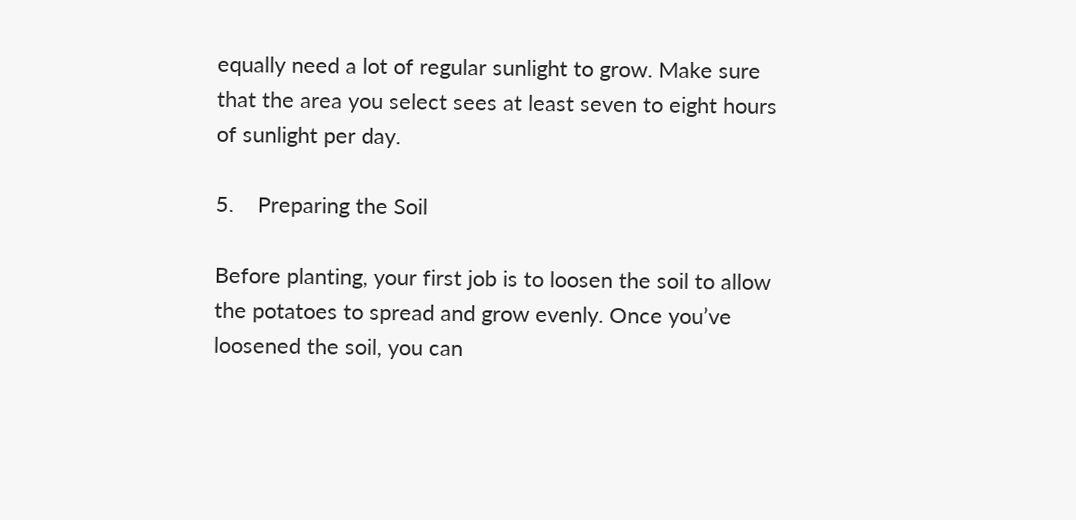equally need a lot of regular sunlight to grow. Make sure that the area you select sees at least seven to eight hours of sunlight per day.

5.    Preparing the Soil

Before planting, your first job is to loosen the soil to allow the potatoes to spread and grow evenly. Once you’ve loosened the soil, you can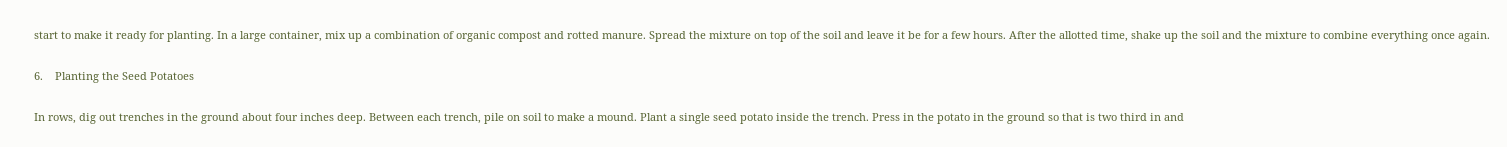start to make it ready for planting. In a large container, mix up a combination of organic compost and rotted manure. Spread the mixture on top of the soil and leave it be for a few hours. After the allotted time, shake up the soil and the mixture to combine everything once again.

6.    Planting the Seed Potatoes

In rows, dig out trenches in the ground about four inches deep. Between each trench, pile on soil to make a mound. Plant a single seed potato inside the trench. Press in the potato in the ground so that is two third in and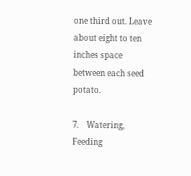one third out. Leave about eight to ten inches space between each seed potato.

7.    Watering, Feeding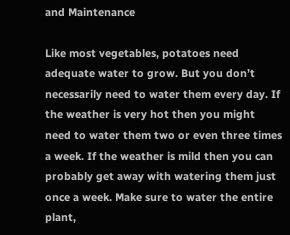and Maintenance

Like most vegetables, potatoes need adequate water to grow. But you don’t necessarily need to water them every day. If the weather is very hot then you might need to water them two or even three times a week. If the weather is mild then you can probably get away with watering them just once a week. Make sure to water the entire plant,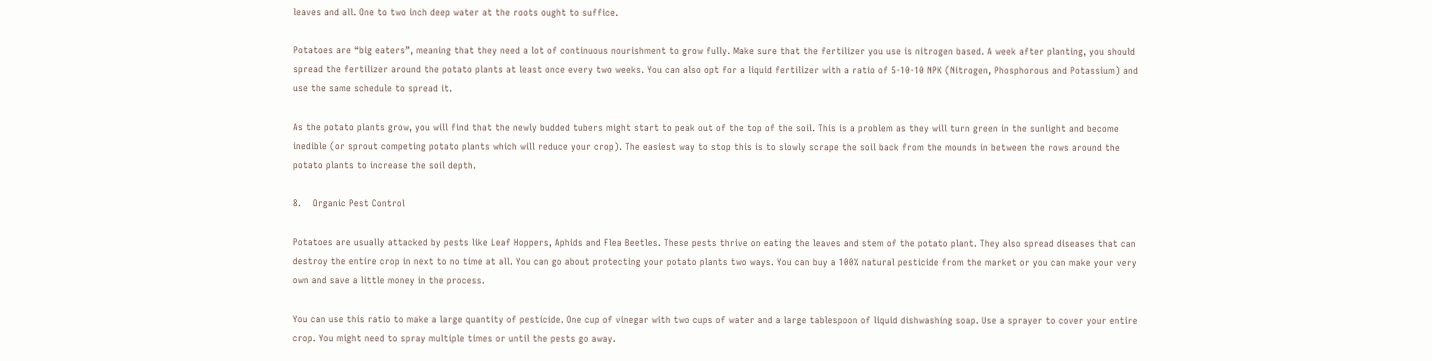leaves and all. One to two inch deep water at the roots ought to suffice.

Potatoes are “big eaters”, meaning that they need a lot of continuous nourishment to grow fully. Make sure that the fertilizer you use is nitrogen based. A week after planting, you should spread the fertilizer around the potato plants at least once every two weeks. You can also opt for a liquid fertilizer with a ratio of 5-10-10 NPK (Nitrogen, Phosphorous and Potassium) and use the same schedule to spread it.

As the potato plants grow, you will find that the newly budded tubers might start to peak out of the top of the soil. This is a problem as they will turn green in the sunlight and become inedible (or sprout competing potato plants which will reduce your crop). The easiest way to stop this is to slowly scrape the soil back from the mounds in between the rows around the potato plants to increase the soil depth.

8.    Organic Pest Control

Potatoes are usually attacked by pests like Leaf Hoppers, Aphids and Flea Beetles. These pests thrive on eating the leaves and stem of the potato plant. They also spread diseases that can destroy the entire crop in next to no time at all. You can go about protecting your potato plants two ways. You can buy a 100% natural pesticide from the market or you can make your very own and save a little money in the process.

You can use this ratio to make a large quantity of pesticide. One cup of vinegar with two cups of water and a large tablespoon of liquid dishwashing soap. Use a sprayer to cover your entire crop. You might need to spray multiple times or until the pests go away.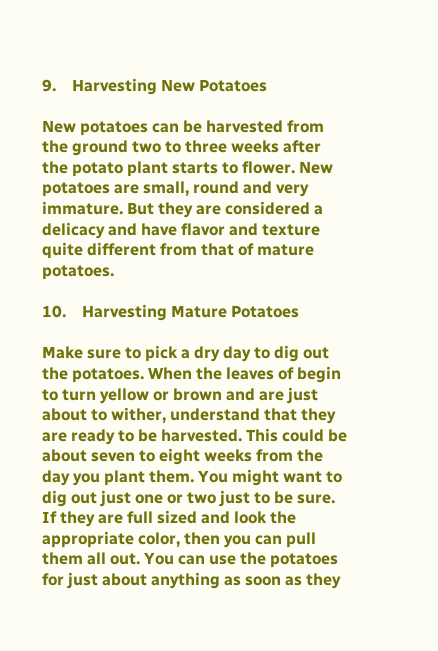9.    Harvesting New Potatoes

New potatoes can be harvested from the ground two to three weeks after the potato plant starts to flower. New potatoes are small, round and very immature. But they are considered a delicacy and have flavor and texture quite different from that of mature potatoes.

10.    Harvesting Mature Potatoes

Make sure to pick a dry day to dig out the potatoes. When the leaves of begin to turn yellow or brown and are just about to wither, understand that they are ready to be harvested. This could be about seven to eight weeks from the day you plant them. You might want to dig out just one or two just to be sure. If they are full sized and look the appropriate color, then you can pull them all out. You can use the potatoes for just about anything as soon as they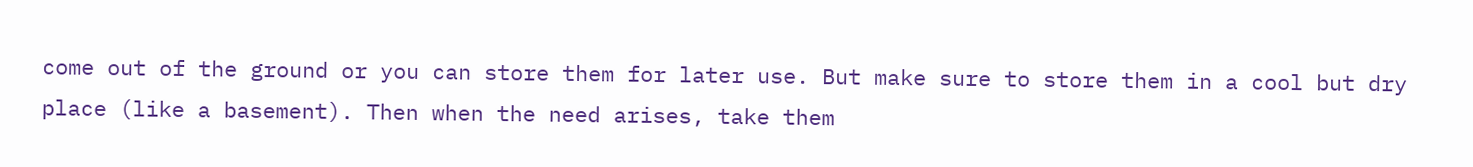come out of the ground or you can store them for later use. But make sure to store them in a cool but dry place (like a basement). Then when the need arises, take them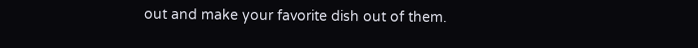out and make your favorite dish out of them.